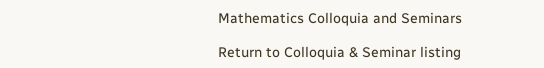Mathematics Colloquia and Seminars

Return to Colloquia & Seminar listing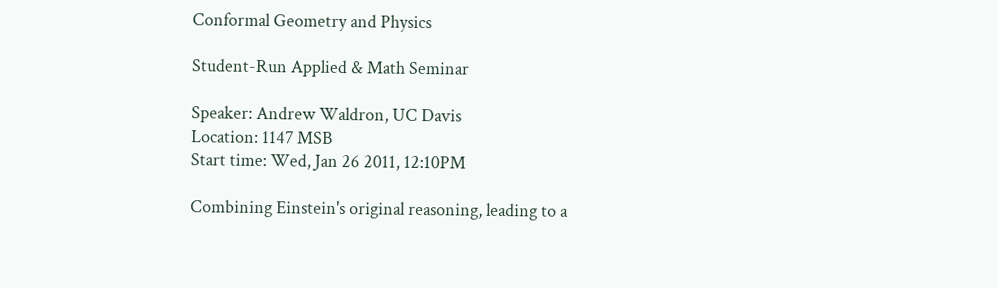Conformal Geometry and Physics

Student-Run Applied & Math Seminar

Speaker: Andrew Waldron, UC Davis
Location: 1147 MSB
Start time: Wed, Jan 26 2011, 12:10PM

Combining Einstein's original reasoning, leading to a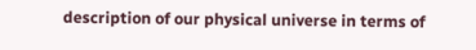description of our physical universe in terms of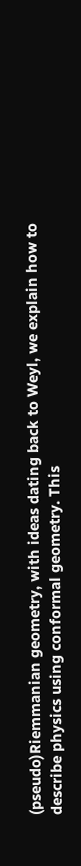(pseudo)Riemmanian geometry, with ideas dating back to Weyl, we explain how to describe physics using conformal geometry. This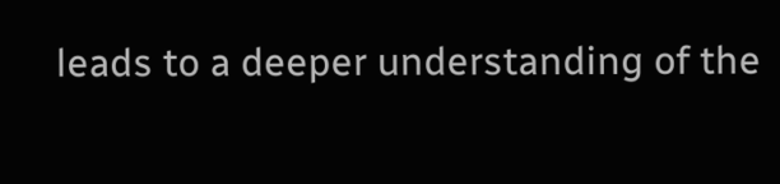leads to a deeper understanding of the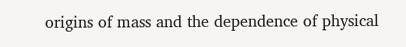origins of mass and the dependence of physical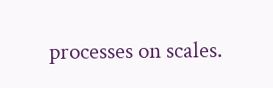processes on scales.